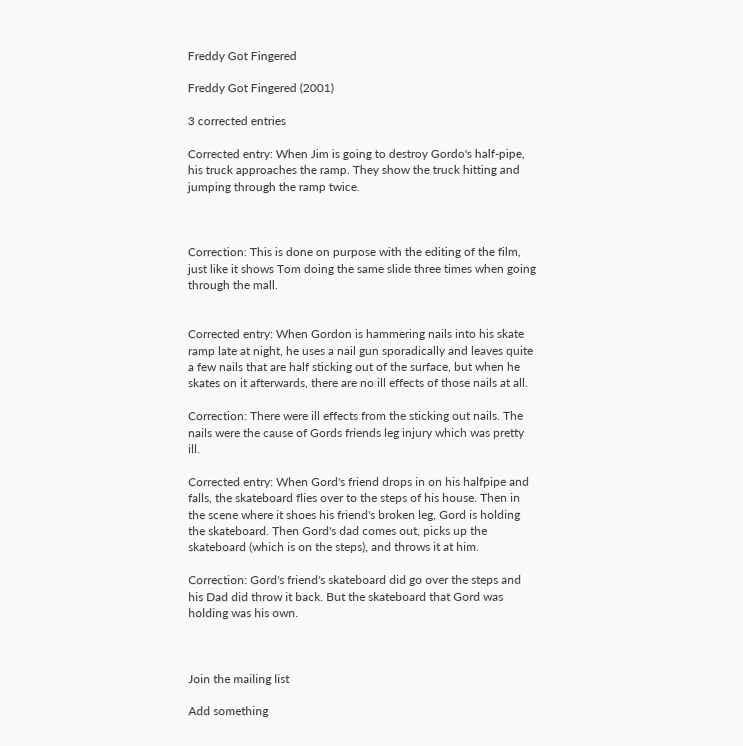Freddy Got Fingered

Freddy Got Fingered (2001)

3 corrected entries

Corrected entry: When Jim is going to destroy Gordo's half-pipe, his truck approaches the ramp. They show the truck hitting and jumping through the ramp twice.



Correction: This is done on purpose with the editing of the film, just like it shows Tom doing the same slide three times when going through the mall.


Corrected entry: When Gordon is hammering nails into his skate ramp late at night, he uses a nail gun sporadically and leaves quite a few nails that are half sticking out of the surface, but when he skates on it afterwards, there are no ill effects of those nails at all.

Correction: There were ill effects from the sticking out nails. The nails were the cause of Gords friends leg injury which was pretty ill.

Corrected entry: When Gord's friend drops in on his halfpipe and falls, the skateboard flies over to the steps of his house. Then in the scene where it shoes his friend's broken leg, Gord is holding the skateboard. Then Gord's dad comes out, picks up the skateboard (which is on the steps), and throws it at him.

Correction: Gord's friend's skateboard did go over the steps and his Dad did throw it back. But the skateboard that Gord was holding was his own.



Join the mailing list

Add something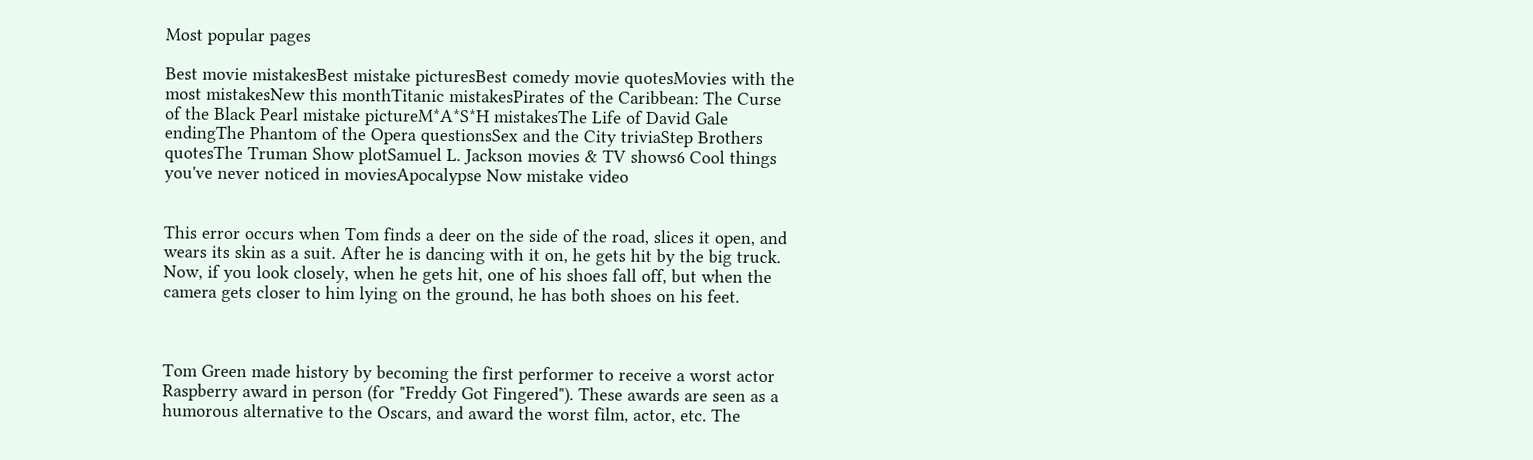Most popular pages

Best movie mistakesBest mistake picturesBest comedy movie quotesMovies with the most mistakesNew this monthTitanic mistakesPirates of the Caribbean: The Curse of the Black Pearl mistake pictureM*A*S*H mistakesThe Life of David Gale endingThe Phantom of the Opera questionsSex and the City triviaStep Brothers quotesThe Truman Show plotSamuel L. Jackson movies & TV shows6 Cool things you've never noticed in moviesApocalypse Now mistake video


This error occurs when Tom finds a deer on the side of the road, slices it open, and wears its skin as a suit. After he is dancing with it on, he gets hit by the big truck. Now, if you look closely, when he gets hit, one of his shoes fall off, but when the camera gets closer to him lying on the ground, he has both shoes on his feet.



Tom Green made history by becoming the first performer to receive a worst actor Raspberry award in person (for "Freddy Got Fingered"). These awards are seen as a humorous alternative to the Oscars, and award the worst film, actor, etc. The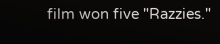film won five "Razzies."